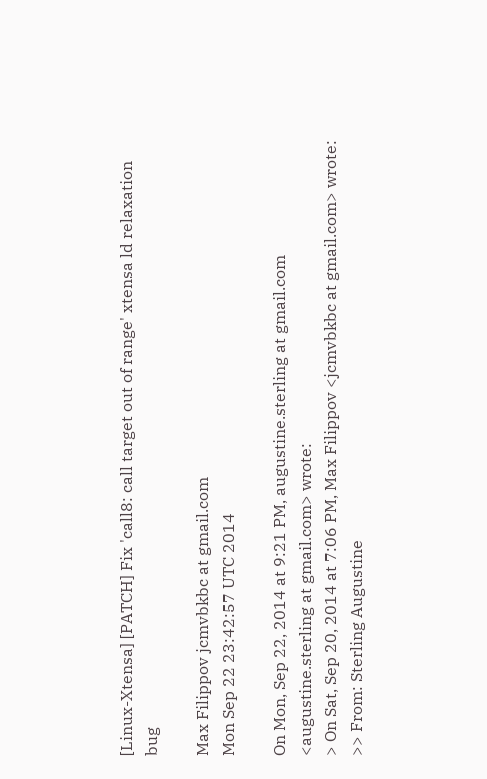[Linux-Xtensa] [PATCH] Fix 'call8: call target out of range' xtensa ld relaxation bug

Max Filippov jcmvbkbc at gmail.com
Mon Sep 22 23:42:57 UTC 2014

On Mon, Sep 22, 2014 at 9:21 PM, augustine.sterling at gmail.com
<augustine.sterling at gmail.com> wrote:
> On Sat, Sep 20, 2014 at 7:06 PM, Max Filippov <jcmvbkbc at gmail.com> wrote:
>> From: Sterling Augustine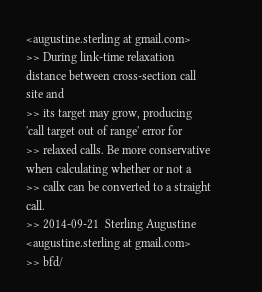<augustine.sterling at gmail.com>
>> During link-time relaxation distance between cross-section call site and
>> its target may grow, producing 'call target out of range' error for
>> relaxed calls. Be more conservative when calculating whether or not a
>> callx can be converted to a straight call.
>> 2014-09-21  Sterling Augustine  <augustine.sterling at gmail.com>
>> bfd/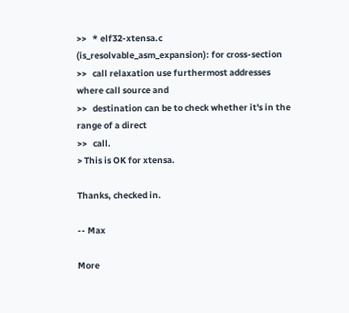>>   * elf32-xtensa.c (is_resolvable_asm_expansion): for cross-section
>>   call relaxation use furthermost addresses where call source and
>>   destination can be to check whether it's in the range of a direct
>>   call.
> This is OK for xtensa.

Thanks, checked in.

-- Max

More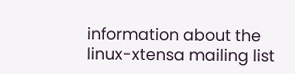information about the linux-xtensa mailing list